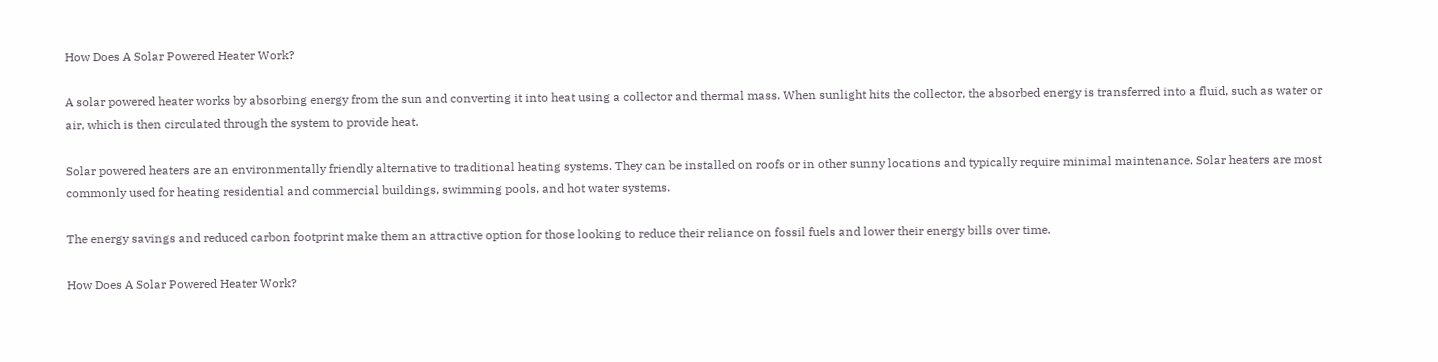How Does A Solar Powered Heater Work?

A solar powered heater works by absorbing energy from the sun and converting it into heat using a collector and thermal mass. When sunlight hits the collector, the absorbed energy is transferred into a fluid, such as water or air, which is then circulated through the system to provide heat.

Solar powered heaters are an environmentally friendly alternative to traditional heating systems. They can be installed on roofs or in other sunny locations and typically require minimal maintenance. Solar heaters are most commonly used for heating residential and commercial buildings, swimming pools, and hot water systems.

The energy savings and reduced carbon footprint make them an attractive option for those looking to reduce their reliance on fossil fuels and lower their energy bills over time.

How Does A Solar Powered Heater Work?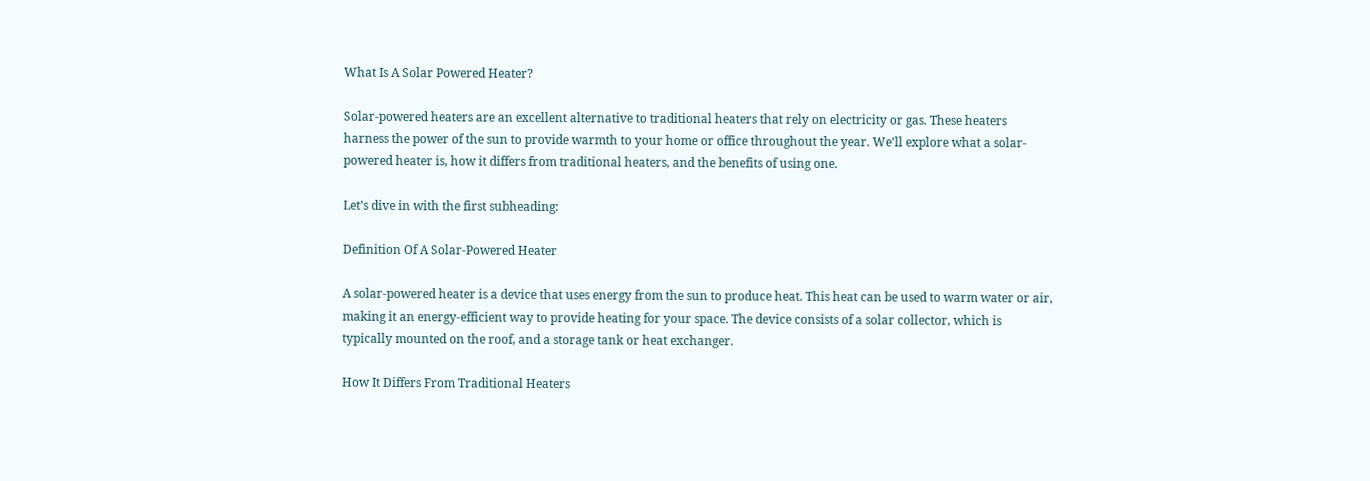What Is A Solar Powered Heater?

Solar-powered heaters are an excellent alternative to traditional heaters that rely on electricity or gas. These heaters harness the power of the sun to provide warmth to your home or office throughout the year. We’ll explore what a solar-powered heater is, how it differs from traditional heaters, and the benefits of using one.

Let’s dive in with the first subheading:

Definition Of A Solar-Powered Heater

A solar-powered heater is a device that uses energy from the sun to produce heat. This heat can be used to warm water or air, making it an energy-efficient way to provide heating for your space. The device consists of a solar collector, which is typically mounted on the roof, and a storage tank or heat exchanger.

How It Differs From Traditional Heaters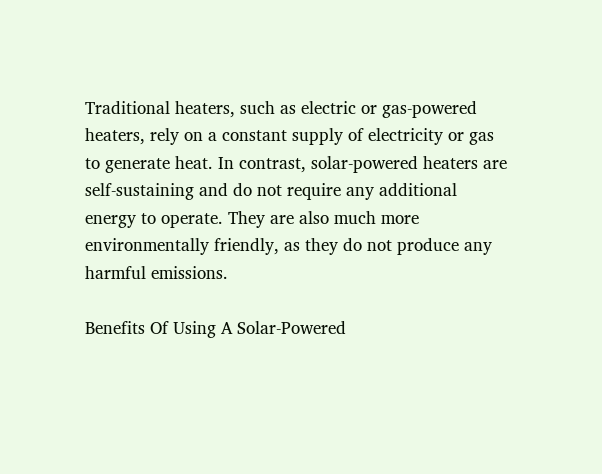Traditional heaters, such as electric or gas-powered heaters, rely on a constant supply of electricity or gas to generate heat. In contrast, solar-powered heaters are self-sustaining and do not require any additional energy to operate. They are also much more environmentally friendly, as they do not produce any harmful emissions.

Benefits Of Using A Solar-Powered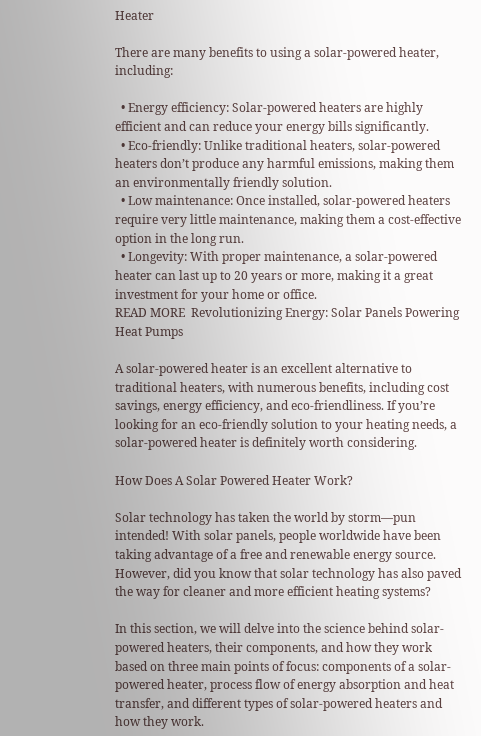Heater

There are many benefits to using a solar-powered heater, including:

  • Energy efficiency: Solar-powered heaters are highly efficient and can reduce your energy bills significantly.
  • Eco-friendly: Unlike traditional heaters, solar-powered heaters don’t produce any harmful emissions, making them an environmentally friendly solution.
  • Low maintenance: Once installed, solar-powered heaters require very little maintenance, making them a cost-effective option in the long run.
  • Longevity: With proper maintenance, a solar-powered heater can last up to 20 years or more, making it a great investment for your home or office.
READ MORE  Revolutionizing Energy: Solar Panels Powering Heat Pumps

A solar-powered heater is an excellent alternative to traditional heaters, with numerous benefits, including cost savings, energy efficiency, and eco-friendliness. If you’re looking for an eco-friendly solution to your heating needs, a solar-powered heater is definitely worth considering.

How Does A Solar Powered Heater Work?

Solar technology has taken the world by storm—pun intended! With solar panels, people worldwide have been taking advantage of a free and renewable energy source. However, did you know that solar technology has also paved the way for cleaner and more efficient heating systems?

In this section, we will delve into the science behind solar-powered heaters, their components, and how they work based on three main points of focus: components of a solar-powered heater, process flow of energy absorption and heat transfer, and different types of solar-powered heaters and how they work.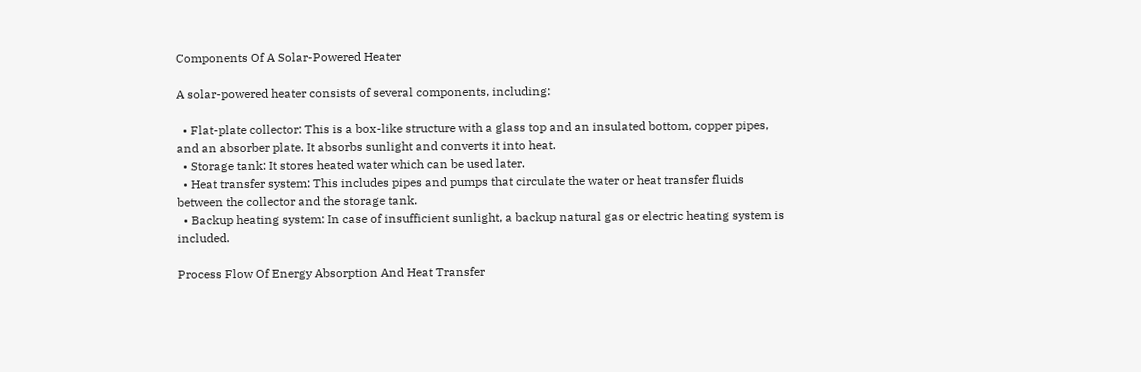Components Of A Solar-Powered Heater

A solar-powered heater consists of several components, including:

  • Flat-plate collector: This is a box-like structure with a glass top and an insulated bottom, copper pipes, and an absorber plate. It absorbs sunlight and converts it into heat.
  • Storage tank: It stores heated water which can be used later.
  • Heat transfer system: This includes pipes and pumps that circulate the water or heat transfer fluids between the collector and the storage tank.
  • Backup heating system: In case of insufficient sunlight, a backup natural gas or electric heating system is included.

Process Flow Of Energy Absorption And Heat Transfer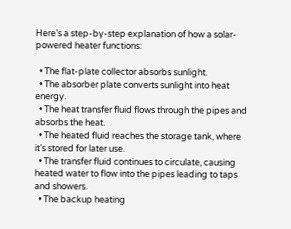Here’s a step-by-step explanation of how a solar-powered heater functions:

  • The flat-plate collector absorbs sunlight.
  • The absorber plate converts sunlight into heat energy.
  • The heat transfer fluid flows through the pipes and absorbs the heat.
  • The heated fluid reaches the storage tank, where it’s stored for later use.
  • The transfer fluid continues to circulate, causing heated water to flow into the pipes leading to taps and showers.
  • The backup heating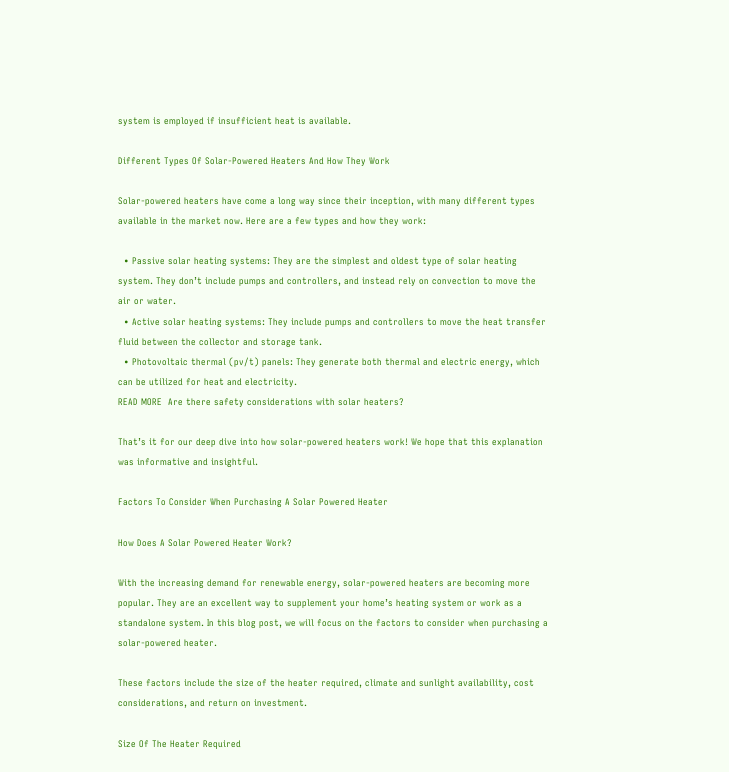system is employed if insufficient heat is available.

Different Types Of Solar-Powered Heaters And How They Work

Solar-powered heaters have come a long way since their inception, with many different types available in the market now. Here are a few types and how they work:

  • Passive solar heating systems: They are the simplest and oldest type of solar heating system. They don’t include pumps and controllers, and instead rely on convection to move the air or water.
  • Active solar heating systems: They include pumps and controllers to move the heat transfer fluid between the collector and storage tank.
  • Photovoltaic thermal (pv/t) panels: They generate both thermal and electric energy, which can be utilized for heat and electricity.
READ MORE  Are there safety considerations with solar heaters?

That’s it for our deep dive into how solar-powered heaters work! We hope that this explanation was informative and insightful.

Factors To Consider When Purchasing A Solar Powered Heater

How Does A Solar Powered Heater Work?

With the increasing demand for renewable energy, solar-powered heaters are becoming more popular. They are an excellent way to supplement your home’s heating system or work as a standalone system. In this blog post, we will focus on the factors to consider when purchasing a solar-powered heater.

These factors include the size of the heater required, climate and sunlight availability, cost considerations, and return on investment.

Size Of The Heater Required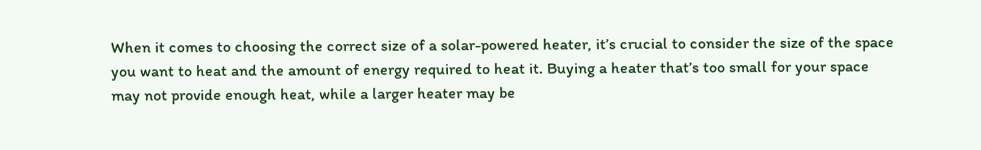When it comes to choosing the correct size of a solar-powered heater, it’s crucial to consider the size of the space you want to heat and the amount of energy required to heat it. Buying a heater that’s too small for your space may not provide enough heat, while a larger heater may be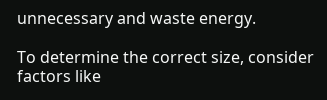unnecessary and waste energy.

To determine the correct size, consider factors like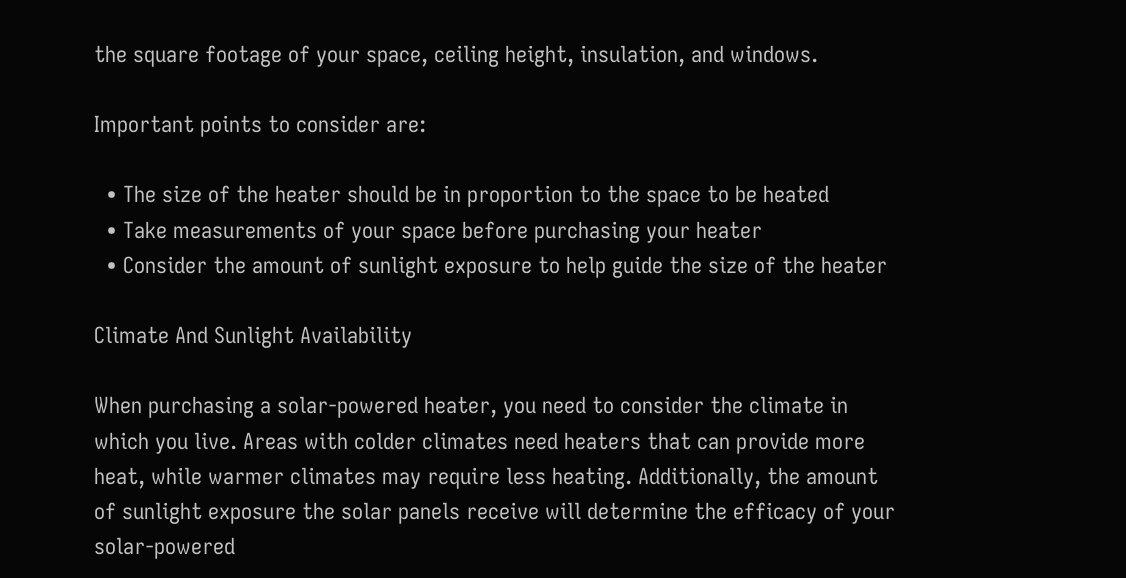the square footage of your space, ceiling height, insulation, and windows.

Important points to consider are:

  • The size of the heater should be in proportion to the space to be heated
  • Take measurements of your space before purchasing your heater
  • Consider the amount of sunlight exposure to help guide the size of the heater

Climate And Sunlight Availability

When purchasing a solar-powered heater, you need to consider the climate in which you live. Areas with colder climates need heaters that can provide more heat, while warmer climates may require less heating. Additionally, the amount of sunlight exposure the solar panels receive will determine the efficacy of your solar-powered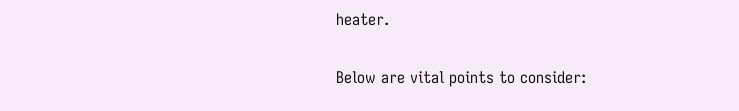heater.

Below are vital points to consider: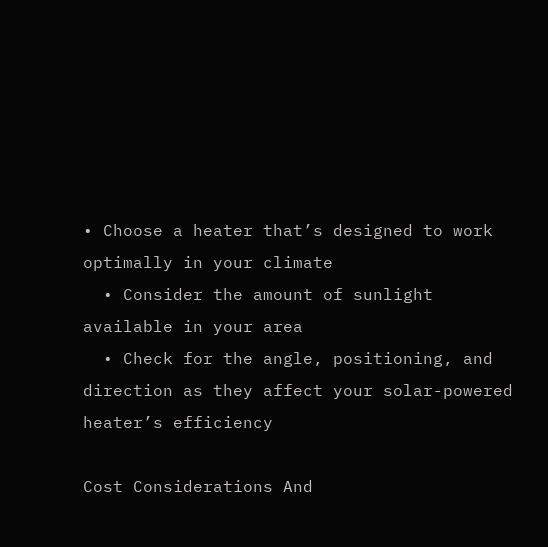• Choose a heater that’s designed to work optimally in your climate
  • Consider the amount of sunlight available in your area
  • Check for the angle, positioning, and direction as they affect your solar-powered heater’s efficiency

Cost Considerations And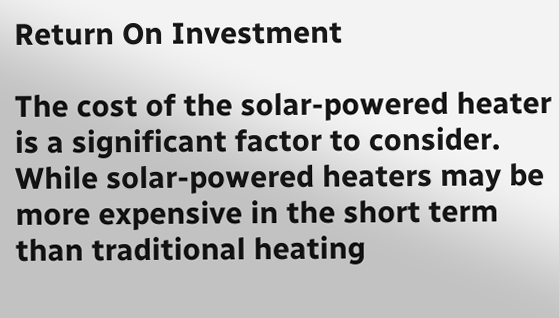Return On Investment

The cost of the solar-powered heater is a significant factor to consider. While solar-powered heaters may be more expensive in the short term than traditional heating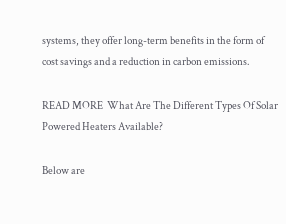systems, they offer long-term benefits in the form of cost savings and a reduction in carbon emissions.

READ MORE  What Are The Different Types Of Solar Powered Heaters Available?

Below are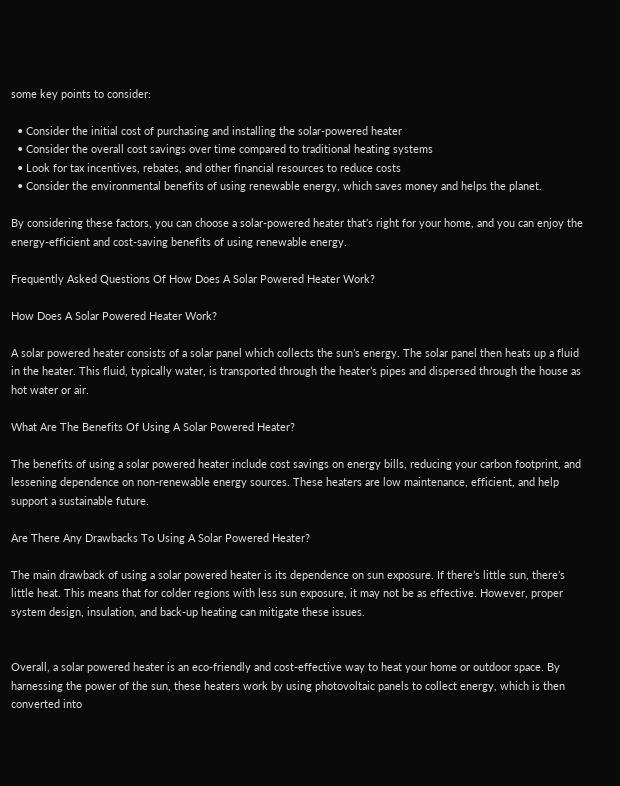some key points to consider:

  • Consider the initial cost of purchasing and installing the solar-powered heater
  • Consider the overall cost savings over time compared to traditional heating systems
  • Look for tax incentives, rebates, and other financial resources to reduce costs
  • Consider the environmental benefits of using renewable energy, which saves money and helps the planet.

By considering these factors, you can choose a solar-powered heater that’s right for your home, and you can enjoy the energy-efficient and cost-saving benefits of using renewable energy.

Frequently Asked Questions Of How Does A Solar Powered Heater Work?

How Does A Solar Powered Heater Work?

A solar powered heater consists of a solar panel which collects the sun’s energy. The solar panel then heats up a fluid in the heater. This fluid, typically water, is transported through the heater’s pipes and dispersed through the house as hot water or air.

What Are The Benefits Of Using A Solar Powered Heater?

The benefits of using a solar powered heater include cost savings on energy bills, reducing your carbon footprint, and lessening dependence on non-renewable energy sources. These heaters are low maintenance, efficient, and help support a sustainable future.

Are There Any Drawbacks To Using A Solar Powered Heater?

The main drawback of using a solar powered heater is its dependence on sun exposure. If there’s little sun, there’s little heat. This means that for colder regions with less sun exposure, it may not be as effective. However, proper system design, insulation, and back-up heating can mitigate these issues.


Overall, a solar powered heater is an eco-friendly and cost-effective way to heat your home or outdoor space. By harnessing the power of the sun, these heaters work by using photovoltaic panels to collect energy, which is then converted into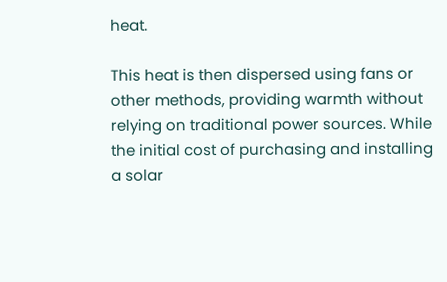heat.

This heat is then dispersed using fans or other methods, providing warmth without relying on traditional power sources. While the initial cost of purchasing and installing a solar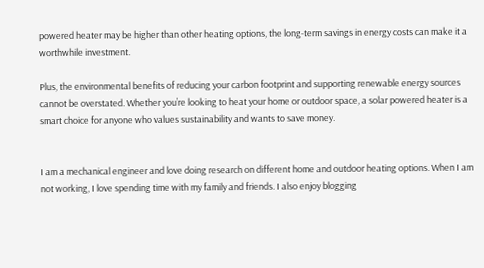powered heater may be higher than other heating options, the long-term savings in energy costs can make it a worthwhile investment.

Plus, the environmental benefits of reducing your carbon footprint and supporting renewable energy sources cannot be overstated. Whether you’re looking to heat your home or outdoor space, a solar powered heater is a smart choice for anyone who values sustainability and wants to save money.


I am a mechanical engineer and love doing research on different home and outdoor heating options. When I am not working, I love spending time with my family and friends. I also enjoy blogging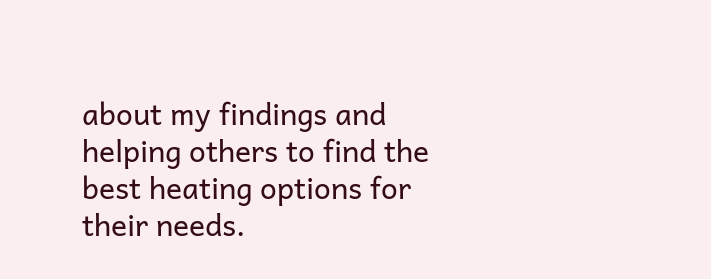about my findings and helping others to find the best heating options for their needs.